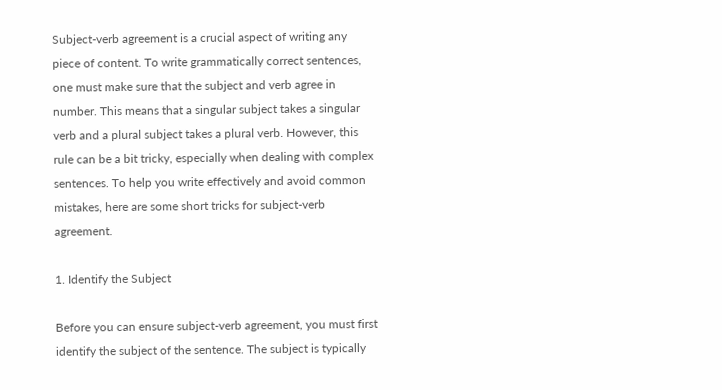Subject-verb agreement is a crucial aspect of writing any piece of content. To write grammatically correct sentences, one must make sure that the subject and verb agree in number. This means that a singular subject takes a singular verb and a plural subject takes a plural verb. However, this rule can be a bit tricky, especially when dealing with complex sentences. To help you write effectively and avoid common mistakes, here are some short tricks for subject-verb agreement.

1. Identify the Subject

Before you can ensure subject-verb agreement, you must first identify the subject of the sentence. The subject is typically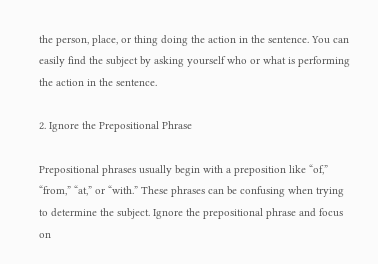the person, place, or thing doing the action in the sentence. You can easily find the subject by asking yourself who or what is performing the action in the sentence.

2. Ignore the Prepositional Phrase

Prepositional phrases usually begin with a preposition like “of,” “from,” “at,” or “with.” These phrases can be confusing when trying to determine the subject. Ignore the prepositional phrase and focus on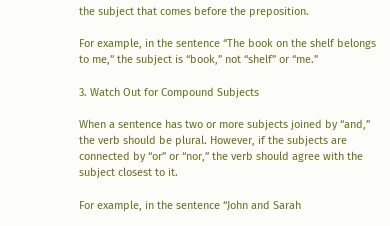the subject that comes before the preposition.

For example, in the sentence “The book on the shelf belongs to me,” the subject is “book,” not “shelf” or “me.”

3. Watch Out for Compound Subjects

When a sentence has two or more subjects joined by “and,” the verb should be plural. However, if the subjects are connected by “or” or “nor,” the verb should agree with the subject closest to it.

For example, in the sentence “John and Sarah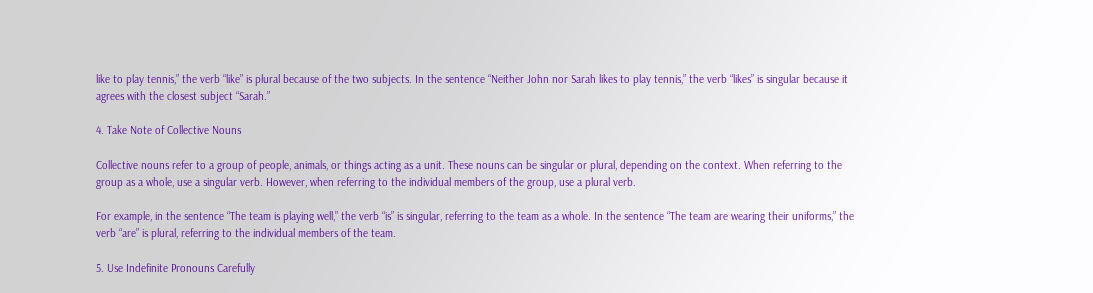like to play tennis,” the verb “like” is plural because of the two subjects. In the sentence “Neither John nor Sarah likes to play tennis,” the verb “likes” is singular because it agrees with the closest subject “Sarah.”

4. Take Note of Collective Nouns

Collective nouns refer to a group of people, animals, or things acting as a unit. These nouns can be singular or plural, depending on the context. When referring to the group as a whole, use a singular verb. However, when referring to the individual members of the group, use a plural verb.

For example, in the sentence “The team is playing well,” the verb “is” is singular, referring to the team as a whole. In the sentence “The team are wearing their uniforms,” the verb “are” is plural, referring to the individual members of the team.

5. Use Indefinite Pronouns Carefully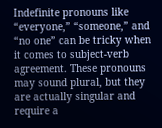Indefinite pronouns like “everyone,” “someone,” and “no one” can be tricky when it comes to subject-verb agreement. These pronouns may sound plural, but they are actually singular and require a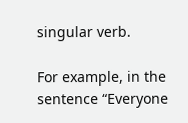singular verb.

For example, in the sentence “Everyone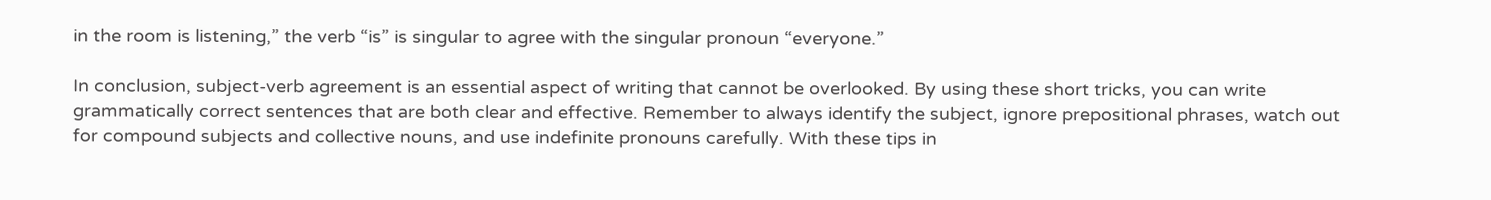in the room is listening,” the verb “is” is singular to agree with the singular pronoun “everyone.”

In conclusion, subject-verb agreement is an essential aspect of writing that cannot be overlooked. By using these short tricks, you can write grammatically correct sentences that are both clear and effective. Remember to always identify the subject, ignore prepositional phrases, watch out for compound subjects and collective nouns, and use indefinite pronouns carefully. With these tips in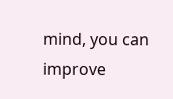mind, you can improve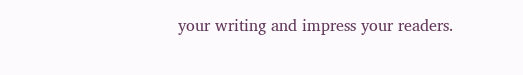your writing and impress your readers.